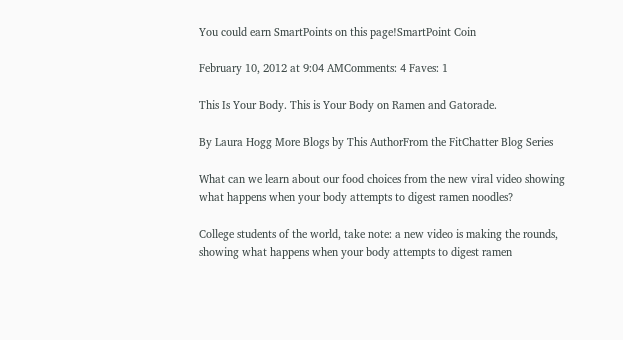You could earn SmartPoints on this page!SmartPoint Coin

February 10, 2012 at 9:04 AMComments: 4 Faves: 1

This Is Your Body. This is Your Body on Ramen and Gatorade.

By Laura Hogg More Blogs by This AuthorFrom the FitChatter Blog Series

What can we learn about our food choices from the new viral video showing what happens when your body attempts to digest ramen noodles?

College students of the world, take note: a new video is making the rounds, showing what happens when your body attempts to digest ramen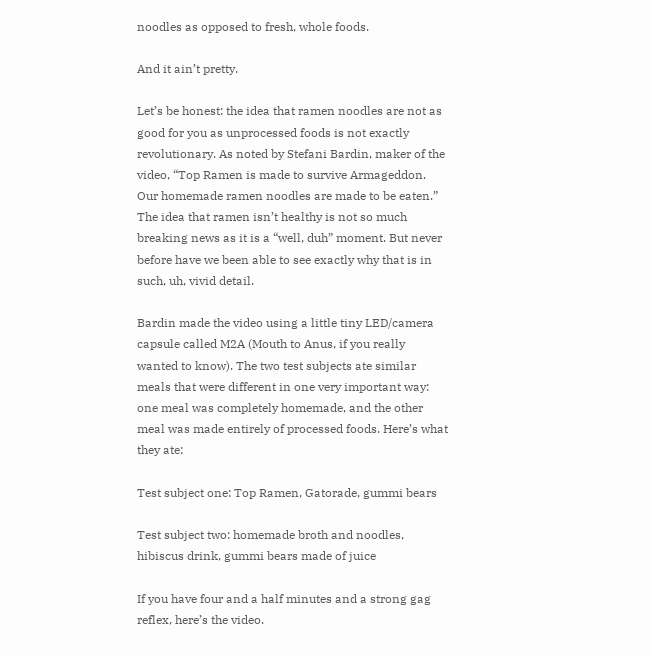noodles as opposed to fresh, whole foods.

And it ain’t pretty.

Let’s be honest: the idea that ramen noodles are not as good for you as unprocessed foods is not exactly revolutionary. As noted by Stefani Bardin, maker of the video, “Top Ramen is made to survive Armageddon. Our homemade ramen noodles are made to be eaten.” The idea that ramen isn’t healthy is not so much breaking news as it is a “well, duh” moment. But never before have we been able to see exactly why that is in such, uh, vivid detail.

Bardin made the video using a little tiny LED/camera capsule called M2A (Mouth to Anus, if you really wanted to know). The two test subjects ate similar meals that were different in one very important way: one meal was completely homemade, and the other meal was made entirely of processed foods. Here’s what they ate:

Test subject one: Top Ramen, Gatorade, gummi bears

Test subject two: homemade broth and noodles, hibiscus drink, gummi bears made of juice

If you have four and a half minutes and a strong gag reflex, here’s the video.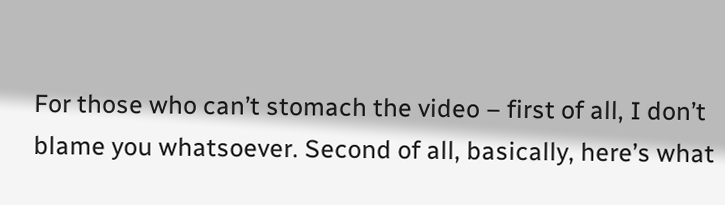For those who can’t stomach the video – first of all, I don’t blame you whatsoever. Second of all, basically, here’s what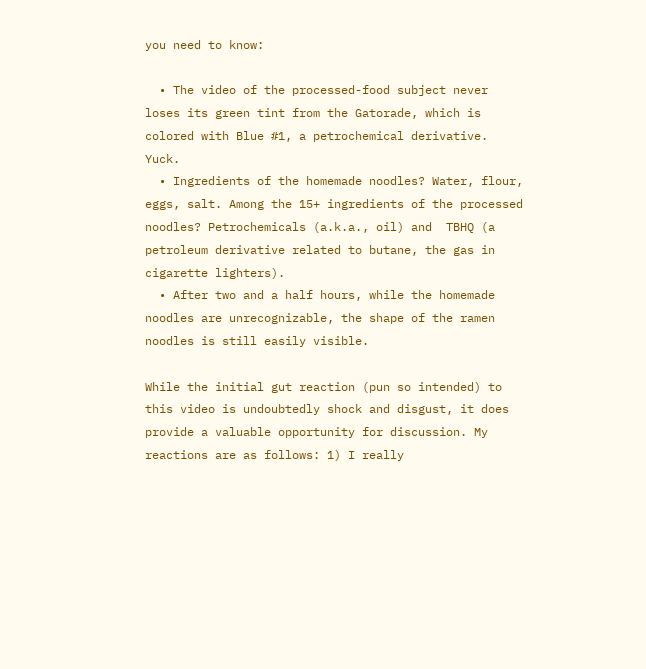you need to know:

  • The video of the processed-food subject never loses its green tint from the Gatorade, which is colored with Blue #1, a petrochemical derivative. Yuck.
  • Ingredients of the homemade noodles? Water, flour, eggs, salt. Among the 15+ ingredients of the processed noodles? Petrochemicals (a.k.a., oil) and  TBHQ (a petroleum derivative related to butane, the gas in cigarette lighters).
  • After two and a half hours, while the homemade noodles are unrecognizable, the shape of the ramen noodles is still easily visible.

While the initial gut reaction (pun so intended) to this video is undoubtedly shock and disgust, it does provide a valuable opportunity for discussion. My reactions are as follows: 1) I really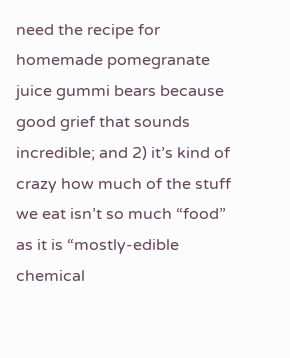need the recipe for homemade pomegranate juice gummi bears because good grief that sounds incredible; and 2) it’s kind of crazy how much of the stuff we eat isn’t so much “food” as it is “mostly-edible chemical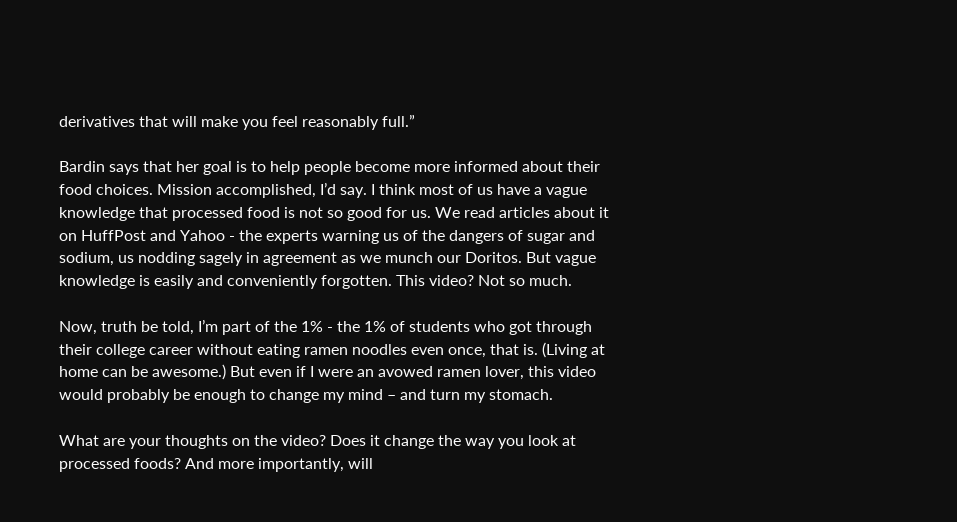derivatives that will make you feel reasonably full.”

Bardin says that her goal is to help people become more informed about their food choices. Mission accomplished, I’d say. I think most of us have a vague knowledge that processed food is not so good for us. We read articles about it on HuffPost and Yahoo - the experts warning us of the dangers of sugar and sodium, us nodding sagely in agreement as we munch our Doritos. But vague knowledge is easily and conveniently forgotten. This video? Not so much.

Now, truth be told, I’m part of the 1% - the 1% of students who got through their college career without eating ramen noodles even once, that is. (Living at home can be awesome.) But even if I were an avowed ramen lover, this video would probably be enough to change my mind – and turn my stomach.

What are your thoughts on the video? Does it change the way you look at processed foods? And more importantly, will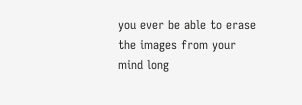you ever be able to erase the images from your mind long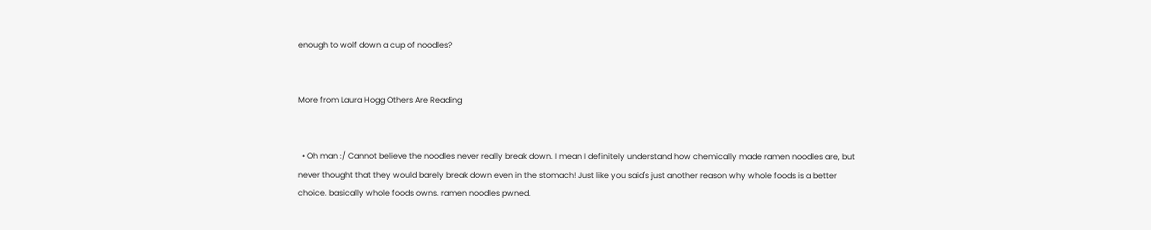enough to wolf down a cup of noodles?


More from Laura Hogg Others Are Reading


  • Oh man :/ Cannot believe the noodles never really break down. I mean I definitely understand how chemically made ramen noodles are, but never thought that they would barely break down even in the stomach! Just like you said's just another reason why whole foods is a better choice. basically whole foods owns. ramen noodles pwned.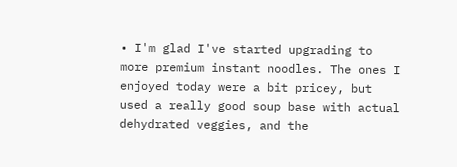• I'm glad I've started upgrading to more premium instant noodles. The ones I enjoyed today were a bit pricey, but used a really good soup base with actual dehydrated veggies, and the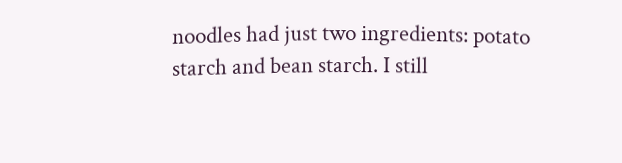noodles had just two ingredients: potato starch and bean starch. I still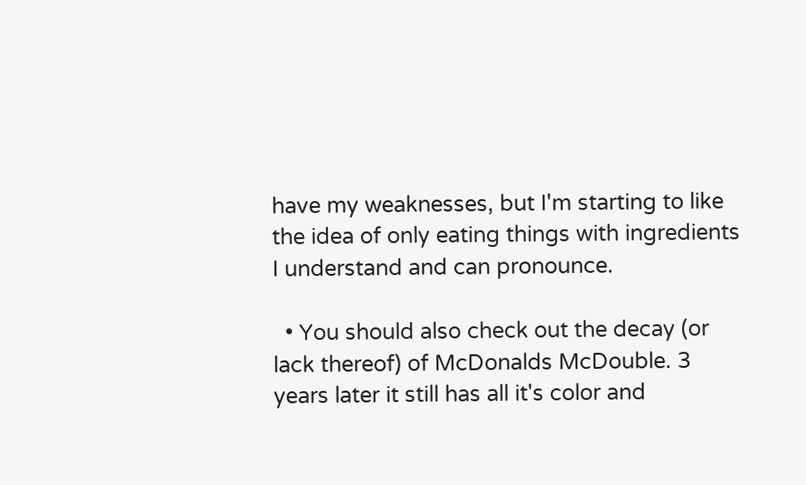have my weaknesses, but I'm starting to like the idea of only eating things with ingredients I understand and can pronounce.

  • You should also check out the decay (or lack thereof) of McDonalds McDouble. 3 years later it still has all it's color and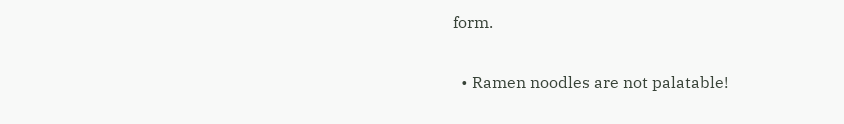form.

  • Ramen noodles are not palatable!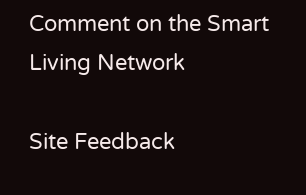Comment on the Smart Living Network

Site Feedback